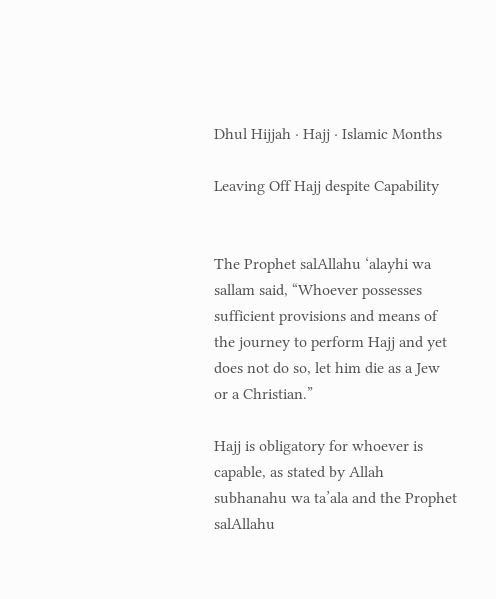Dhul Hijjah · Hajj · Islamic Months

Leaving Off Hajj despite Capability


The Prophet salAllahu ‘alayhi wa sallam said, “Whoever possesses sufficient provisions and means of the journey to perform Hajj and yet does not do so, let him die as a Jew or a Christian.”

Hajj is obligatory for whoever is capable, as stated by Allah subhanahu wa ta’ala and the Prophet salAllahu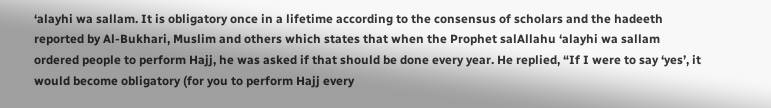‘alayhi wa sallam. It is obligatory once in a lifetime according to the consensus of scholars and the hadeeth reported by Al-Bukhari, Muslim and others which states that when the Prophet salAllahu ‘alayhi wa sallam ordered people to perform Hajj, he was asked if that should be done every year. He replied, “If I were to say ‘yes’, it would become obligatory (for you to perform Hajj every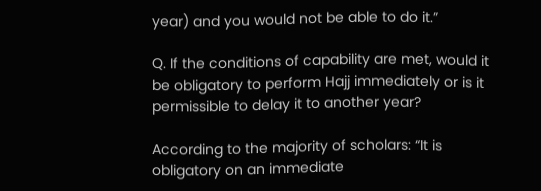year) and you would not be able to do it.”

Q. If the conditions of capability are met, would it be obligatory to perform Hajj immediately or is it permissible to delay it to another year?

According to the majority of scholars: “It is obligatory on an immediate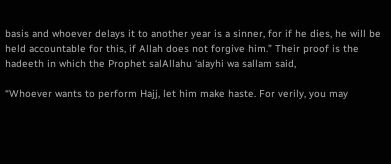basis and whoever delays it to another year is a sinner, for if he dies, he will be held accountable for this, if Allah does not forgive him.” Their proof is the hadeeth in which the Prophet salAllahu ‘alayhi wa sallam said,

“Whoever wants to perform Hajj, let him make haste. For verily, you may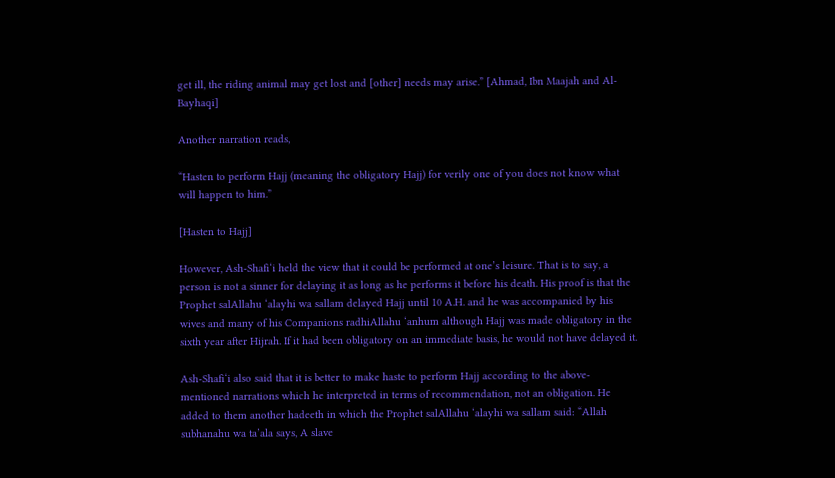get ill, the riding animal may get lost and [other] needs may arise.” [Ahmad, Ibn Maajah and Al-Bayhaqi]

Another narration reads,

“Hasten to perform Hajj (meaning the obligatory Hajj) for verily one of you does not know what will happen to him.”

[Hasten to Hajj]

However, Ash-Shafi‘i held the view that it could be performed at one’s leisure. That is to say, a person is not a sinner for delaying it as long as he performs it before his death. His proof is that the Prophet salAllahu ‘alayhi wa sallam delayed Hajj until 10 A.H. and he was accompanied by his wives and many of his Companions radhiAllahu ‘anhum although Hajj was made obligatory in the sixth year after Hijrah. If it had been obligatory on an immediate basis, he would not have delayed it.

Ash-Shafi‘i also said that it is better to make haste to perform Hajj according to the above-mentioned narrations which he interpreted in terms of recommendation, not an obligation. He added to them another hadeeth in which the Prophet salAllahu ‘alayhi wa sallam said: “Allah subhanahu wa ta’ala says, A slave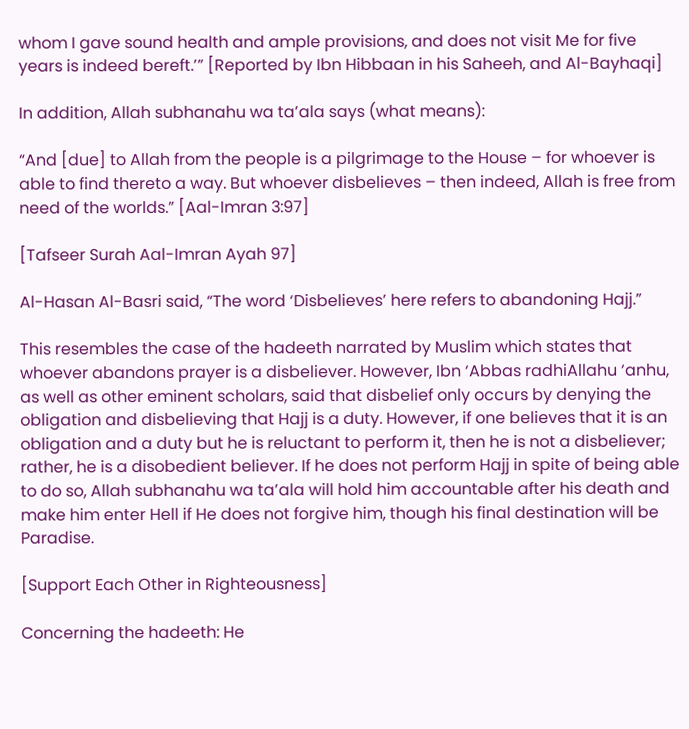whom I gave sound health and ample provisions, and does not visit Me for five years is indeed bereft.’” [Reported by Ibn Hibbaan in his Saheeh, and Al-Bayhaqi]

In addition, Allah subhanahu wa ta’ala says (what means):

“And [due] to Allah from the people is a pilgrimage to the House – for whoever is able to find thereto a way. But whoever disbelieves – then indeed, Allah is free from need of the worlds.” [Aal-Imran 3:97]

[Tafseer Surah Aal-Imran Ayah 97]

Al-Hasan Al-Basri said, “The word ‘Disbelieves’ here refers to abandoning Hajj.”

This resembles the case of the hadeeth narrated by Muslim which states that whoever abandons prayer is a disbeliever. However, Ibn ‘Abbas radhiAllahu ‘anhu, as well as other eminent scholars, said that disbelief only occurs by denying the obligation and disbelieving that Hajj is a duty. However, if one believes that it is an obligation and a duty but he is reluctant to perform it, then he is not a disbeliever; rather, he is a disobedient believer. If he does not perform Hajj in spite of being able to do so, Allah subhanahu wa ta’ala will hold him accountable after his death and make him enter Hell if He does not forgive him, though his final destination will be Paradise.

[Support Each Other in Righteousness]

Concerning the hadeeth: He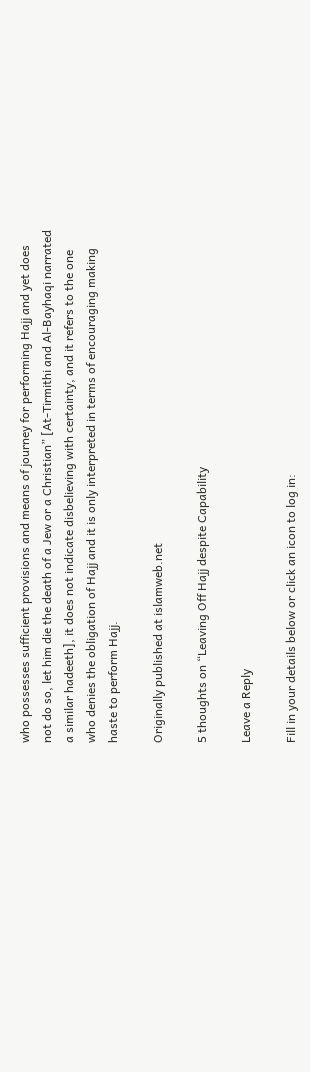who possesses sufficient provisions and means of journey for performing Hajj and yet does not do so, let him die the death of a Jew or a Christian” [At-Tirmithi and Al-Bayhaqi narrated a similar hadeeth], it does not indicate disbelieving with certainty, and it refers to the one who denies the obligation of Hajj and it is only interpreted in terms of encouraging making haste to perform Hajj.

Originally published at islamweb.net

5 thoughts on “Leaving Off Hajj despite Capability

Leave a Reply

Fill in your details below or click an icon to log in: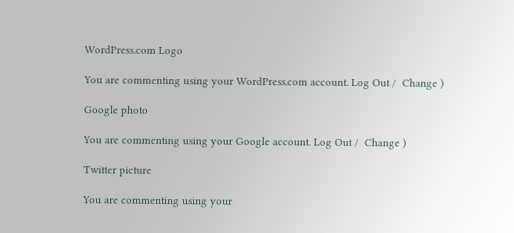WordPress.com Logo

You are commenting using your WordPress.com account. Log Out /  Change )

Google photo

You are commenting using your Google account. Log Out /  Change )

Twitter picture

You are commenting using your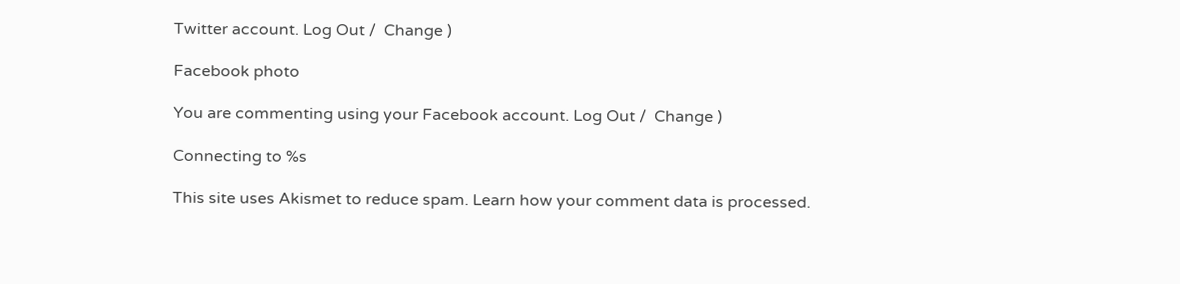Twitter account. Log Out /  Change )

Facebook photo

You are commenting using your Facebook account. Log Out /  Change )

Connecting to %s

This site uses Akismet to reduce spam. Learn how your comment data is processed.